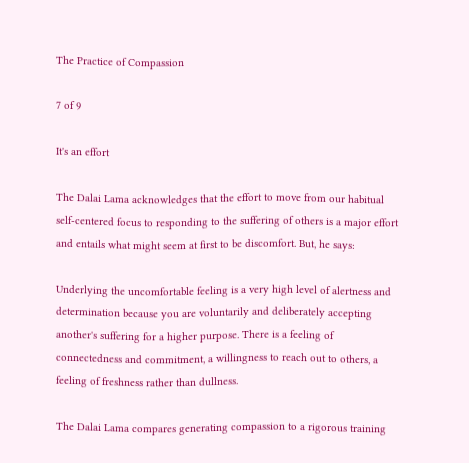The Practice of Compassion

7 of 9

It's an effort

The Dalai Lama acknowledges that the effort to move from our habitual self-centered focus to responding to the suffering of others is a major effort and entails what might seem at first to be discomfort. But, he says:

Underlying the uncomfortable feeling is a very high level of alertness and determination because you are voluntarily and deliberately accepting another's suffering for a higher purpose. There is a feeling of connectedness and commitment, a willingness to reach out to others, a feeling of freshness rather than dullness.

The Dalai Lama compares generating compassion to a rigorous training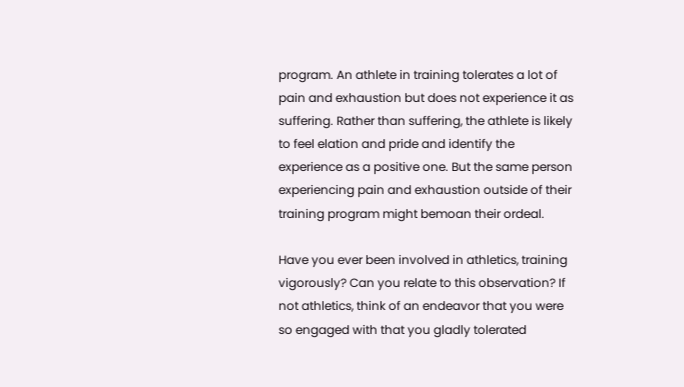program. An athlete in training tolerates a lot of pain and exhaustion but does not experience it as suffering. Rather than suffering, the athlete is likely to feel elation and pride and identify the experience as a positive one. But the same person experiencing pain and exhaustion outside of their training program might bemoan their ordeal.

Have you ever been involved in athletics, training vigorously? Can you relate to this observation? If not athletics, think of an endeavor that you were so engaged with that you gladly tolerated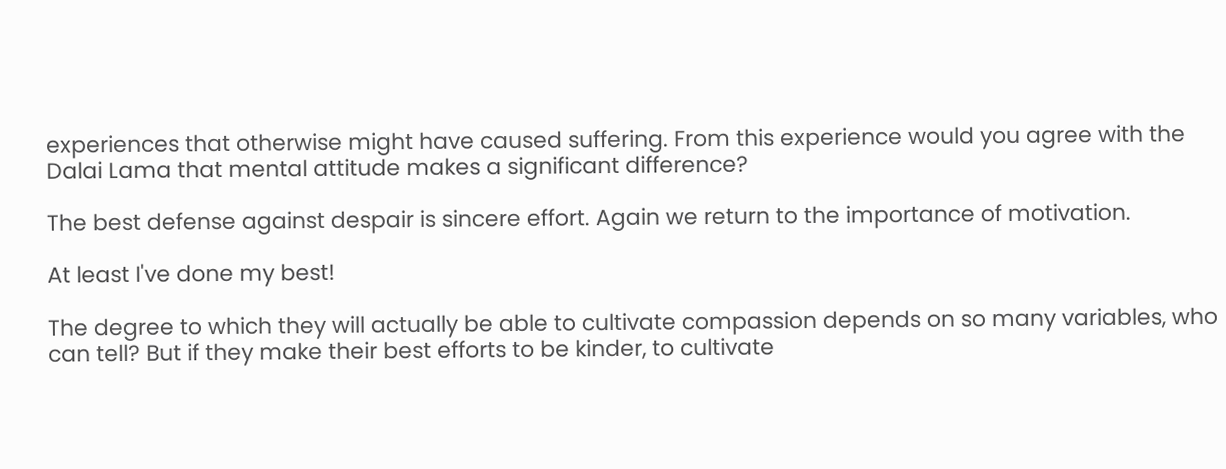experiences that otherwise might have caused suffering. From this experience would you agree with the Dalai Lama that mental attitude makes a significant difference?

The best defense against despair is sincere effort. Again we return to the importance of motivation.

At least I've done my best!

The degree to which they will actually be able to cultivate compassion depends on so many variables, who can tell? But if they make their best efforts to be kinder, to cultivate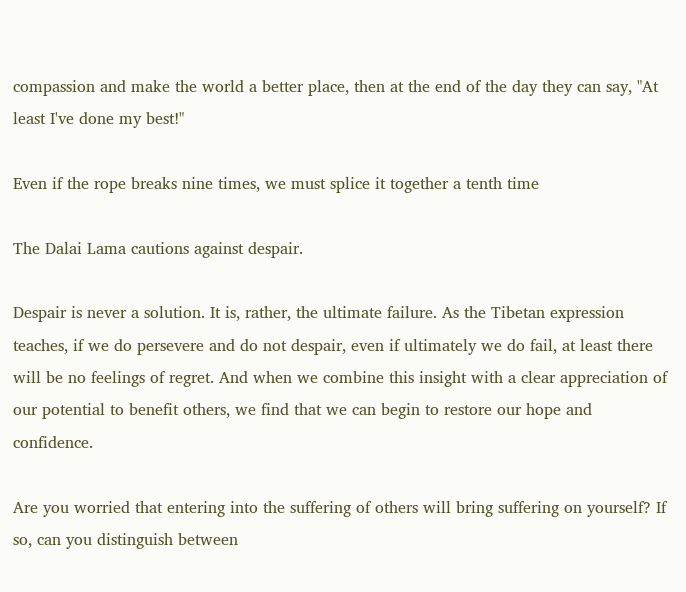compassion and make the world a better place, then at the end of the day they can say, "At least I've done my best!"

Even if the rope breaks nine times, we must splice it together a tenth time

The Dalai Lama cautions against despair.

Despair is never a solution. It is, rather, the ultimate failure. As the Tibetan expression teaches, if we do persevere and do not despair, even if ultimately we do fail, at least there will be no feelings of regret. And when we combine this insight with a clear appreciation of our potential to benefit others, we find that we can begin to restore our hope and confidence.

Are you worried that entering into the suffering of others will bring suffering on yourself? If so, can you distinguish between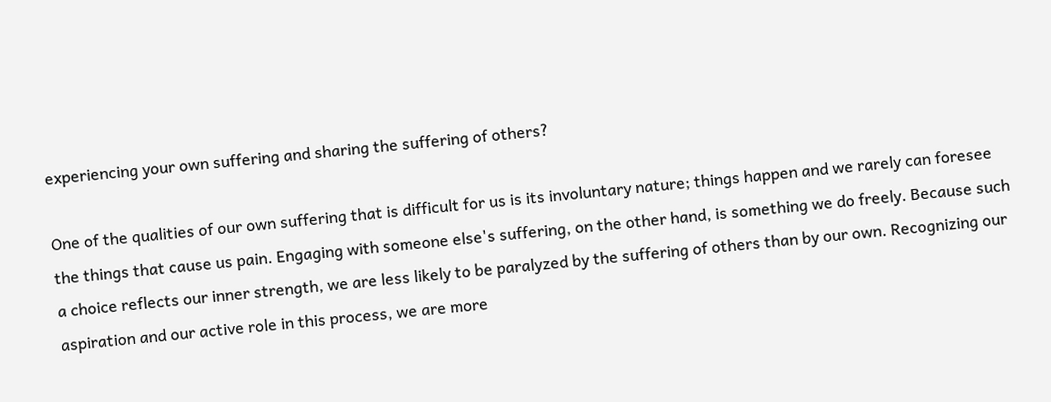experiencing your own suffering and sharing the suffering of others?

One of the qualities of our own suffering that is difficult for us is its involuntary nature; things happen and we rarely can foresee the things that cause us pain. Engaging with someone else's suffering, on the other hand, is something we do freely. Because such a choice reflects our inner strength, we are less likely to be paralyzed by the suffering of others than by our own. Recognizing our aspiration and our active role in this process, we are more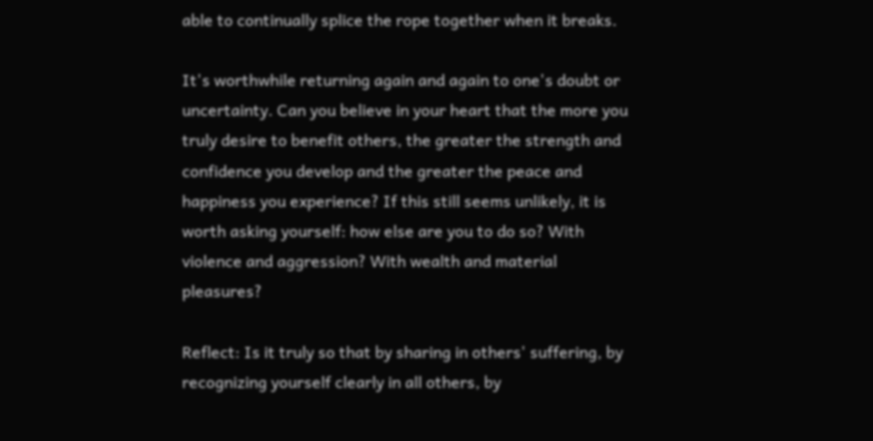able to continually splice the rope together when it breaks.

It's worthwhile returning again and again to one's doubt or uncertainty. Can you believe in your heart that the more you truly desire to benefit others, the greater the strength and confidence you develop and the greater the peace and happiness you experience? If this still seems unlikely, it is worth asking yourself: how else are you to do so? With violence and aggression? With wealth and material pleasures?

Reflect: Is it truly so that by sharing in others' suffering, by recognizing yourself clearly in all others, by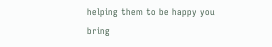helping them to be happy you bring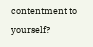contentment to yourself?